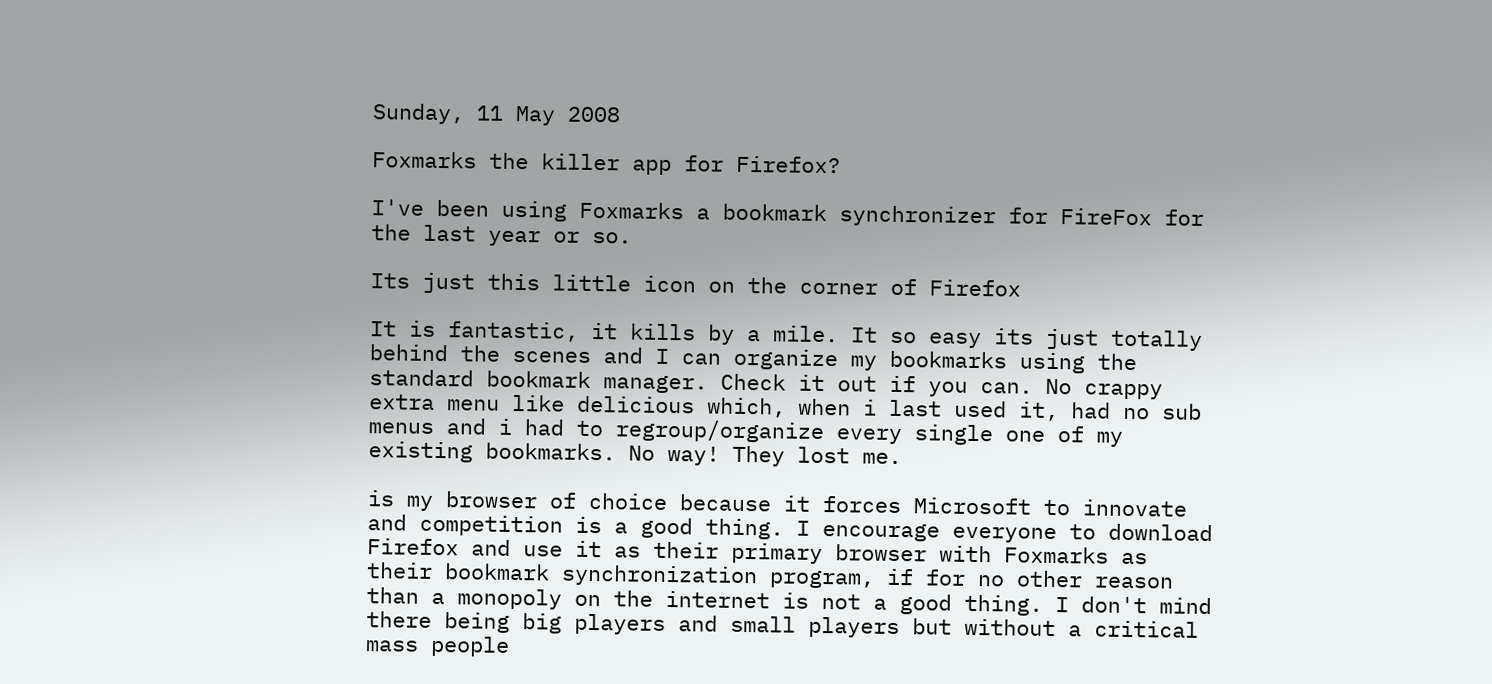Sunday, 11 May 2008

Foxmarks the killer app for Firefox?

I've been using Foxmarks a bookmark synchronizer for FireFox for the last year or so.

Its just this little icon on the corner of Firefox

It is fantastic, it kills by a mile. It so easy its just totally behind the scenes and I can organize my bookmarks using the standard bookmark manager. Check it out if you can. No crappy extra menu like delicious which, when i last used it, had no sub menus and i had to regroup/organize every single one of my existing bookmarks. No way! They lost me.

is my browser of choice because it forces Microsoft to innovate and competition is a good thing. I encourage everyone to download Firefox and use it as their primary browser with Foxmarks as their bookmark synchronization program, if for no other reason than a monopoly on the internet is not a good thing. I don't mind there being big players and small players but without a critical mass people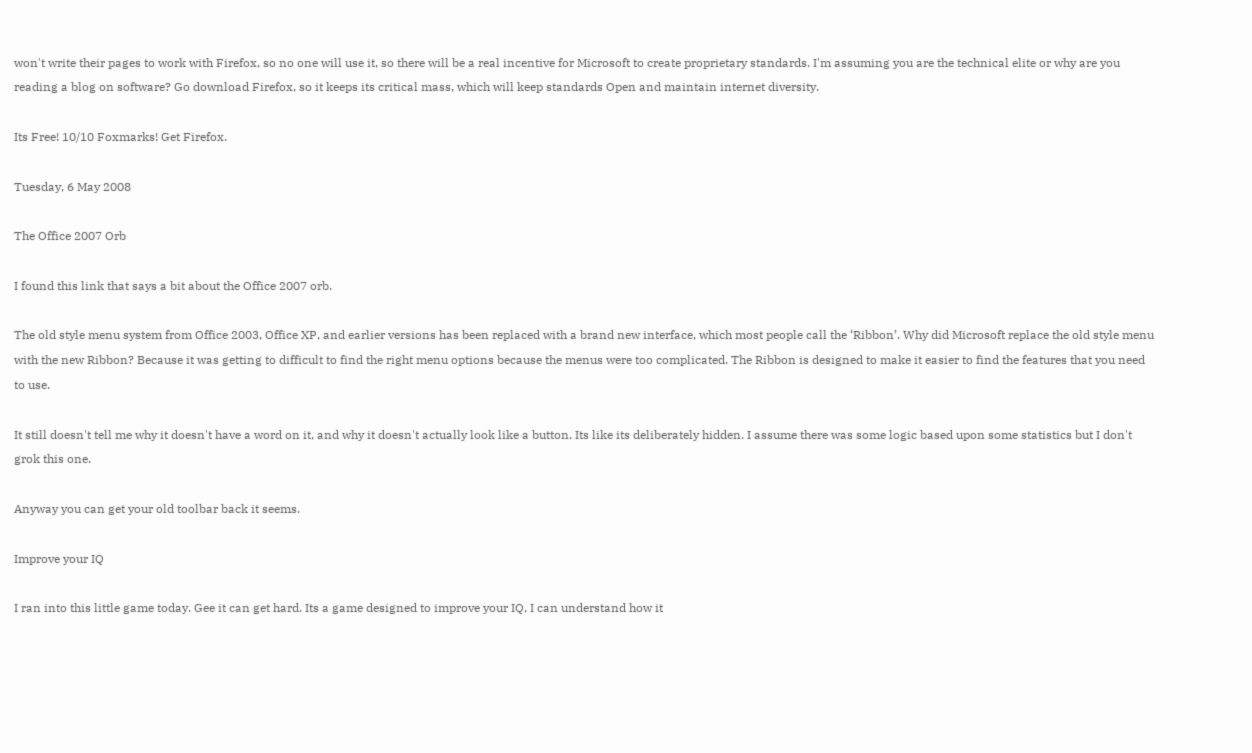won't write their pages to work with Firefox, so no one will use it, so there will be a real incentive for Microsoft to create proprietary standards. I'm assuming you are the technical elite or why are you reading a blog on software? Go download Firefox, so it keeps its critical mass, which will keep standards Open and maintain internet diversity.

Its Free! 10/10 Foxmarks! Get Firefox.

Tuesday, 6 May 2008

The Office 2007 Orb

I found this link that says a bit about the Office 2007 orb.

The old style menu system from Office 2003, Office XP, and earlier versions has been replaced with a brand new interface, which most people call the ‘Ribbon’. Why did Microsoft replace the old style menu with the new Ribbon? Because it was getting to difficult to find the right menu options because the menus were too complicated. The Ribbon is designed to make it easier to find the features that you need to use.

It still doesn't tell me why it doesn't have a word on it, and why it doesn't actually look like a button. Its like its deliberately hidden. I assume there was some logic based upon some statistics but I don't grok this one.

Anyway you can get your old toolbar back it seems.

Improve your IQ

I ran into this little game today. Gee it can get hard. Its a game designed to improve your IQ, I can understand how it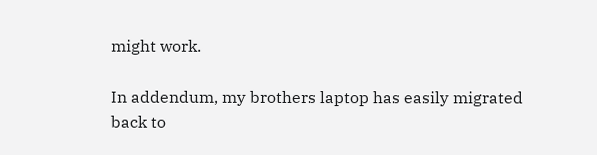might work.

In addendum, my brothers laptop has easily migrated back to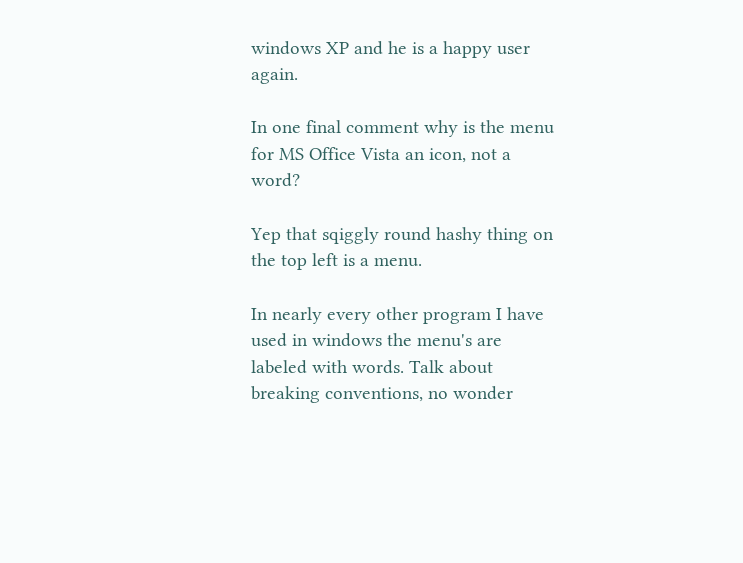windows XP and he is a happy user again.

In one final comment why is the menu for MS Office Vista an icon, not a word?

Yep that sqiggly round hashy thing on the top left is a menu.

In nearly every other program I have used in windows the menu's are labeled with words. Talk about breaking conventions, no wonder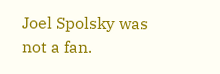Joel Spolsky was not a fan.